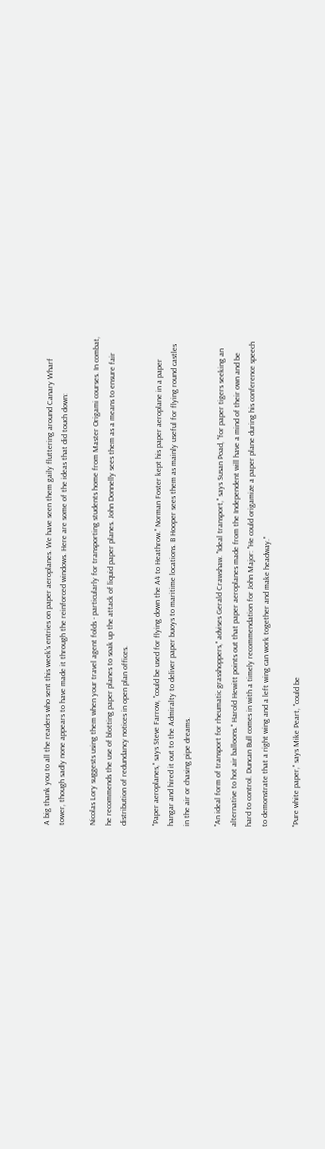A big thank you to all the readers who sent this week's entries on paper aeroplanes. We have seen them gaily fluttering around Canary Wharf tower, though sadly none appears to have made it through the reinforced windows. Here are some of the ideas that did touch down:

Nicolas Lory suggests using them when your travel agent folds - particularly for transporting students home from Master Origami courses. In combat, he recommends the use of blotting paper planes to soak up the attack of liquid paper planes. John Donnelly sees them as a means to ensure fair distribution of redundancy notices in open plan offices.

"Paper aeroplanes," says Steve Farrow, "could be used for flying down the A4 to Heathrow." Norman Foster kept his paper aeroplane in a paper hangar and hired it out to the Admiralty to deliver paper buoys to maritime locations. B Hooper sees them as mainly useful for flying round castles in the air or chasing pipe dreams.

"An ideal form of transport for rheumatic grasshoppers," advises Gerald Crawshaw. "Ideal transport," says Susan Poad, "for paper tigers seeking an alternative to hot air balloons." Harold Hewitt points out that paper aeroplanes made from the Independent will have a mind of their own and be hard to control. Duncan Bull comes in with a timely recommendation for John Major: "He could origamize a paper plane during his conference speech to demonstrate that a right wing and a left wing can work together and make headway."

"Pure white paper," says Mike Peart, "could be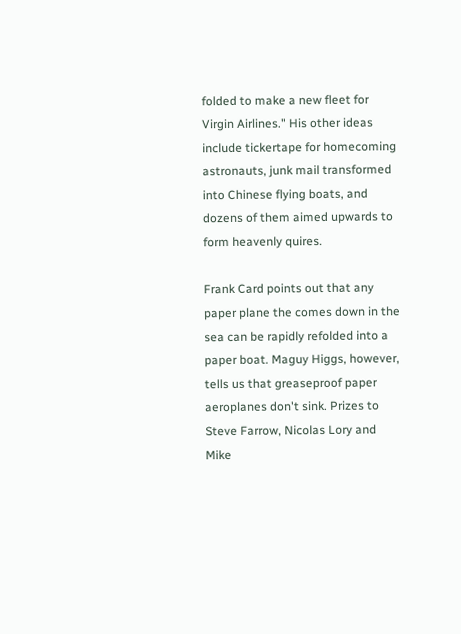folded to make a new fleet for Virgin Airlines." His other ideas include tickertape for homecoming astronauts, junk mail transformed into Chinese flying boats, and dozens of them aimed upwards to form heavenly quires.

Frank Card points out that any paper plane the comes down in the sea can be rapidly refolded into a paper boat. Maguy Higgs, however, tells us that greaseproof paper aeroplanes don't sink. Prizes to Steve Farrow, Nicolas Lory and Mike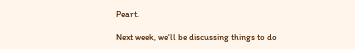Peart.

Next week, we'll be discussing things to do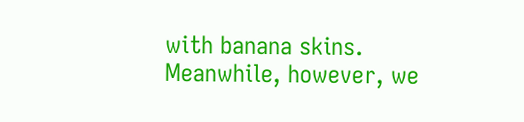with banana skins. Meanwhile, however, we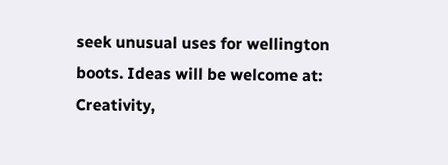seek unusual uses for wellington boots. Ideas will be welcome at: Creativity,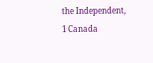the Independent, 1 Canada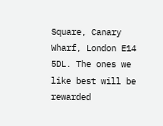Square, Canary Wharf, London E14 5DL. The ones we like best will be rewarded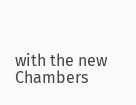with the new Chambers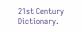21st Century Dictionary.